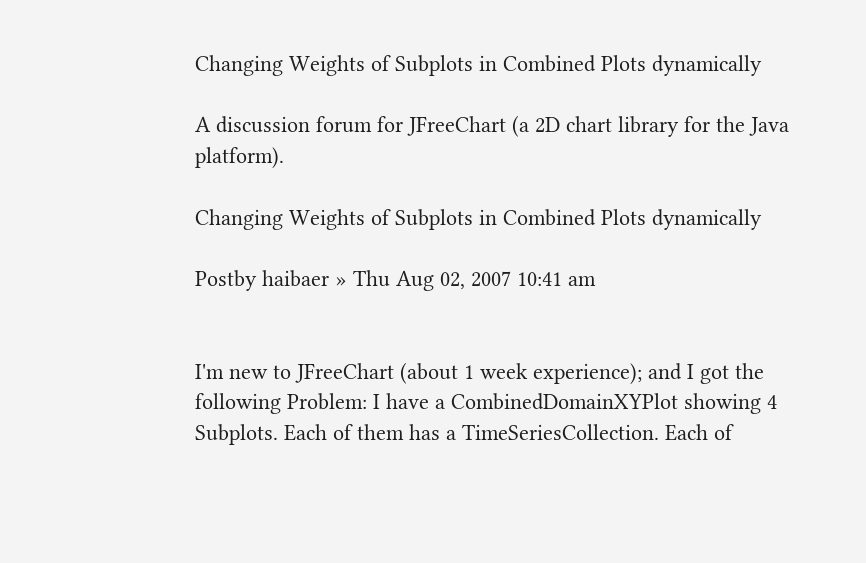Changing Weights of Subplots in Combined Plots dynamically

A discussion forum for JFreeChart (a 2D chart library for the Java platform).

Changing Weights of Subplots in Combined Plots dynamically

Postby haibaer » Thu Aug 02, 2007 10:41 am


I'm new to JFreeChart (about 1 week experience); and I got the following Problem: I have a CombinedDomainXYPlot showing 4 Subplots. Each of them has a TimeSeriesCollection. Each of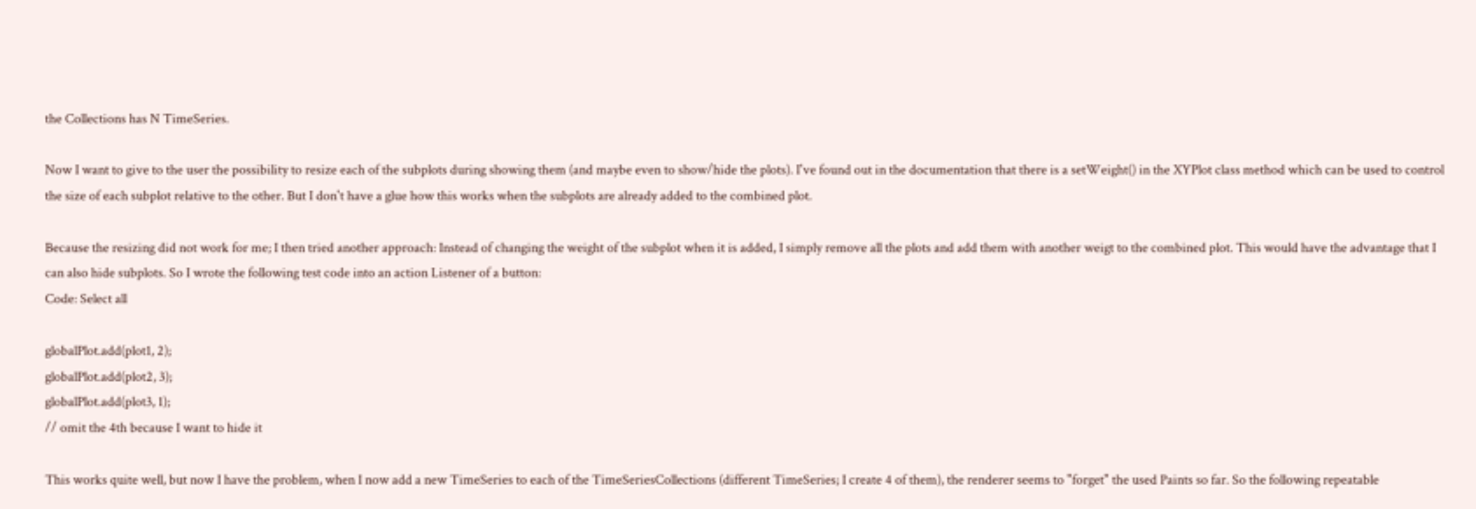the Collections has N TimeSeries.

Now I want to give to the user the possibility to resize each of the subplots during showing them (and maybe even to show/hide the plots). I've found out in the documentation that there is a setWeight() in the XYPlot class method which can be used to control the size of each subplot relative to the other. But I don't have a glue how this works when the subplots are already added to the combined plot.

Because the resizing did not work for me; I then tried another approach: Instead of changing the weight of the subplot when it is added, I simply remove all the plots and add them with another weigt to the combined plot. This would have the advantage that I can also hide subplots. So I wrote the following test code into an action Listener of a button:
Code: Select all

globalPlot.add(plot1, 2);
globalPlot.add(plot2, 3);
globalPlot.add(plot3, 1);
// omit the 4th because I want to hide it

This works quite well, but now I have the problem, when I now add a new TimeSeries to each of the TimeSeriesCollections (different TimeSeries; I create 4 of them), the renderer seems to "forget" the used Paints so far. So the following repeatable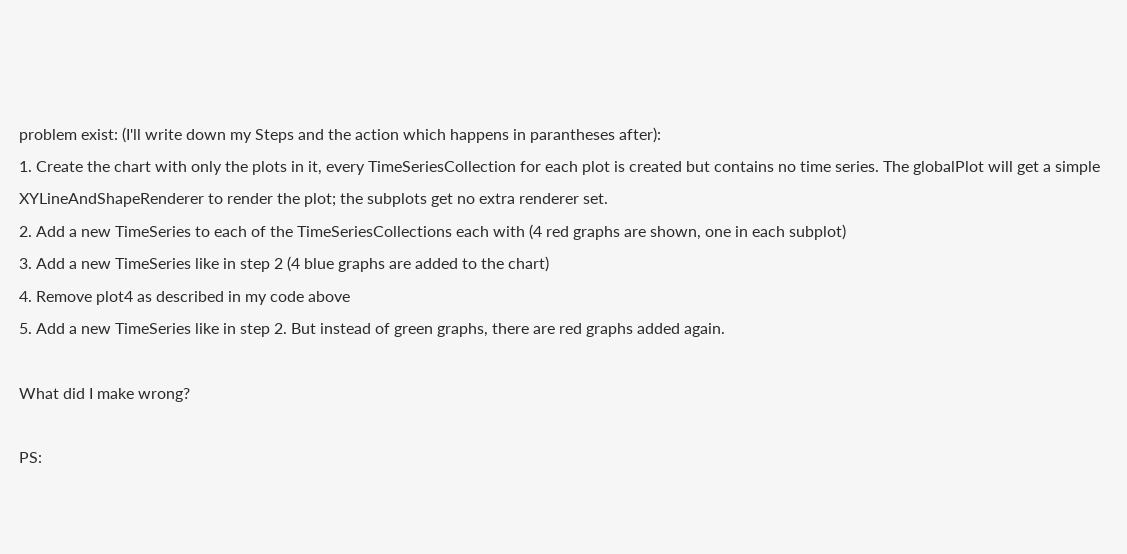problem exist: (I'll write down my Steps and the action which happens in parantheses after):
1. Create the chart with only the plots in it, every TimeSeriesCollection for each plot is created but contains no time series. The globalPlot will get a simple XYLineAndShapeRenderer to render the plot; the subplots get no extra renderer set.
2. Add a new TimeSeries to each of the TimeSeriesCollections each with (4 red graphs are shown, one in each subplot)
3. Add a new TimeSeries like in step 2 (4 blue graphs are added to the chart)
4. Remove plot4 as described in my code above
5. Add a new TimeSeries like in step 2. But instead of green graphs, there are red graphs added again.

What did I make wrong?

PS: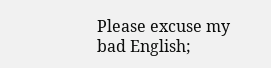Please excuse my bad English;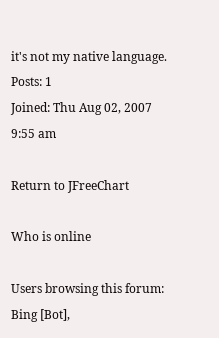it's not my native language.
Posts: 1
Joined: Thu Aug 02, 2007 9:55 am

Return to JFreeChart

Who is online

Users browsing this forum: Bing [Bot],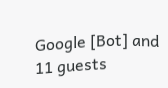Google [Bot] and 11 guests